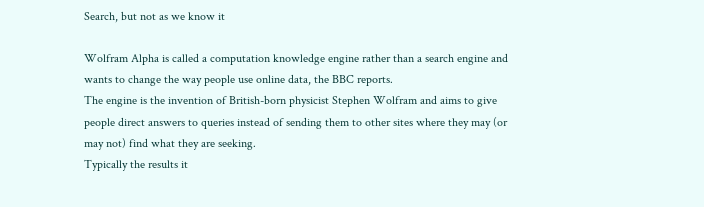Search, but not as we know it

Wolfram Alpha is called a computation knowledge engine rather than a search engine and wants to change the way people use online data, the BBC reports.
The engine is the invention of British-born physicist Stephen Wolfram and aims to give people direct answers to queries instead of sending them to other sites where they may (or may not) find what they are seeking.
Typically the results it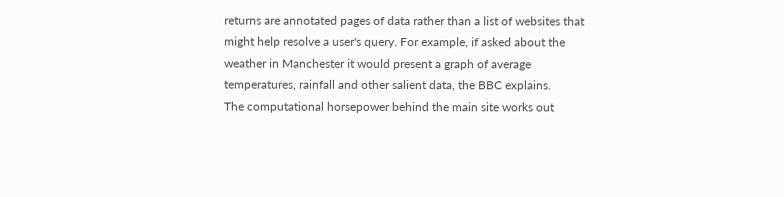returns are annotated pages of data rather than a list of websites that might help resolve a user's query. For example, if asked about the weather in Manchester it would present a graph of average temperatures, rainfall and other salient data, the BBC explains.
The computational horsepower behind the main site works out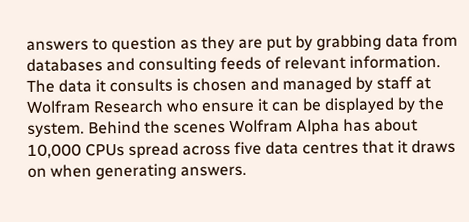answers to question as they are put by grabbing data from databases and consulting feeds of relevant information.
The data it consults is chosen and managed by staff at Wolfram Research who ensure it can be displayed by the system. Behind the scenes Wolfram Alpha has about 10,000 CPUs spread across five data centres that it draws on when generating answers.